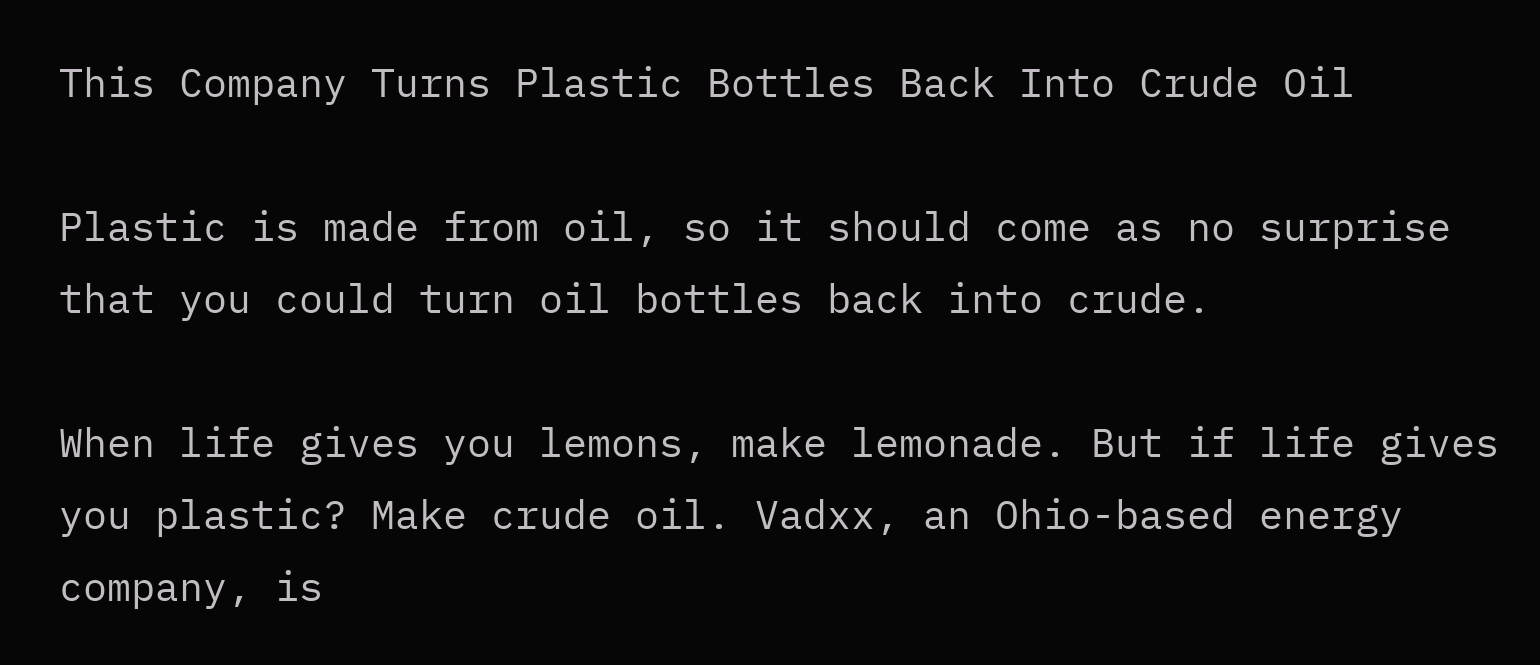This Company Turns Plastic Bottles Back Into Crude Oil

Plastic is made from oil, so it should come as no surprise that you could turn oil bottles back into crude.

When life gives you lemons, make lemonade. But if life gives you plastic? Make crude oil. Vadxx, an Ohio-based energy company, is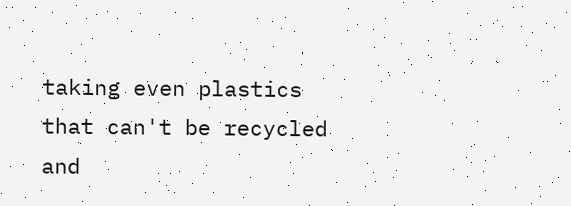taking even plastics that can't be recycled and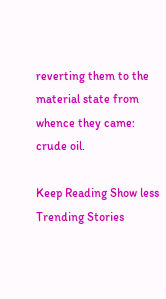reverting them to the material state from whence they came: crude oil.

Keep Reading Show less
Trending Stories